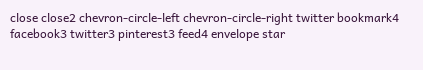close close2 chevron-circle-left chevron-circle-right twitter bookmark4 facebook3 twitter3 pinterest3 feed4 envelope star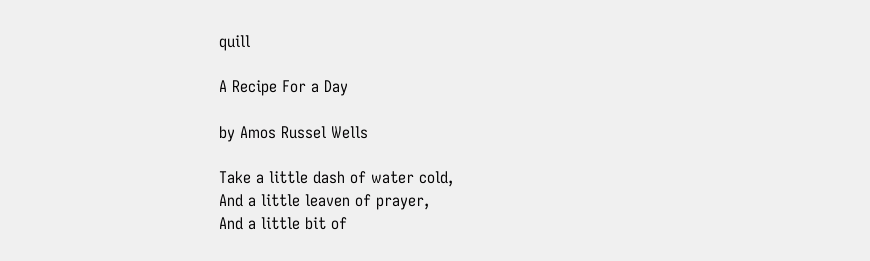quill

A Recipe For a Day

by Amos Russel Wells

Take a little dash of water cold,
And a little leaven of prayer,
And a little bit of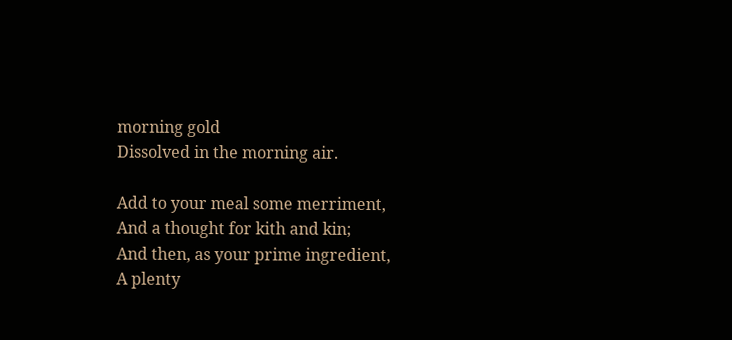morning gold
Dissolved in the morning air.

Add to your meal some merriment,
And a thought for kith and kin;
And then, as your prime ingredient,
A plenty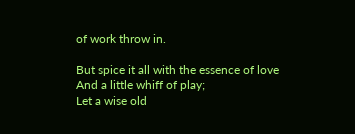of work throw in.

But spice it all with the essence of love
And a little whiff of play;
Let a wise old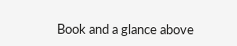Book and a glance above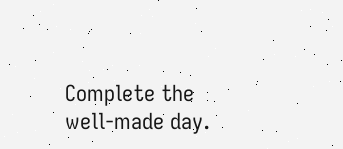Complete the well-made day.